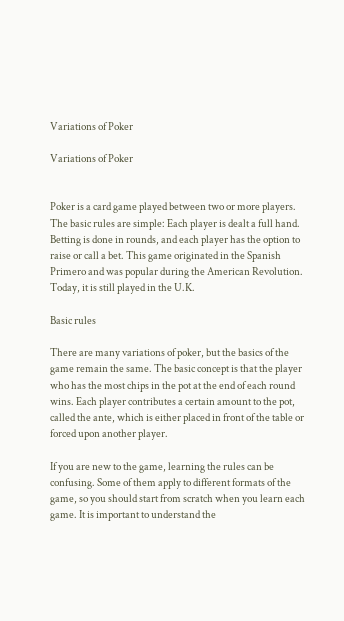Variations of Poker

Variations of Poker


Poker is a card game played between two or more players. The basic rules are simple: Each player is dealt a full hand. Betting is done in rounds, and each player has the option to raise or call a bet. This game originated in the Spanish Primero and was popular during the American Revolution. Today, it is still played in the U.K.

Basic rules

There are many variations of poker, but the basics of the game remain the same. The basic concept is that the player who has the most chips in the pot at the end of each round wins. Each player contributes a certain amount to the pot, called the ante, which is either placed in front of the table or forced upon another player.

If you are new to the game, learning the rules can be confusing. Some of them apply to different formats of the game, so you should start from scratch when you learn each game. It is important to understand the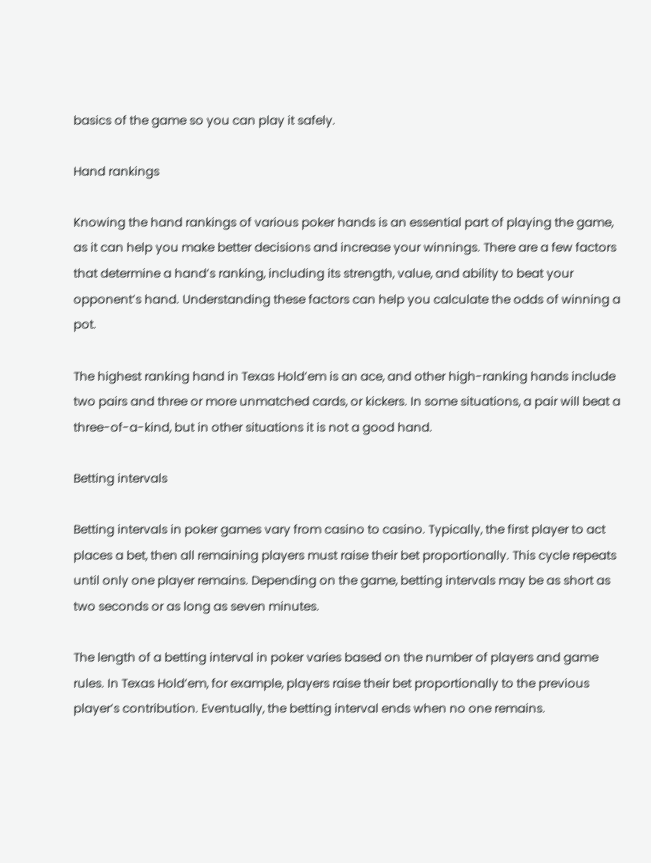basics of the game so you can play it safely.

Hand rankings

Knowing the hand rankings of various poker hands is an essential part of playing the game, as it can help you make better decisions and increase your winnings. There are a few factors that determine a hand’s ranking, including its strength, value, and ability to beat your opponent’s hand. Understanding these factors can help you calculate the odds of winning a pot.

The highest ranking hand in Texas Hold’em is an ace, and other high-ranking hands include two pairs and three or more unmatched cards, or kickers. In some situations, a pair will beat a three-of-a-kind, but in other situations it is not a good hand.

Betting intervals

Betting intervals in poker games vary from casino to casino. Typically, the first player to act places a bet, then all remaining players must raise their bet proportionally. This cycle repeats until only one player remains. Depending on the game, betting intervals may be as short as two seconds or as long as seven minutes.

The length of a betting interval in poker varies based on the number of players and game rules. In Texas Hold’em, for example, players raise their bet proportionally to the previous player’s contribution. Eventually, the betting interval ends when no one remains.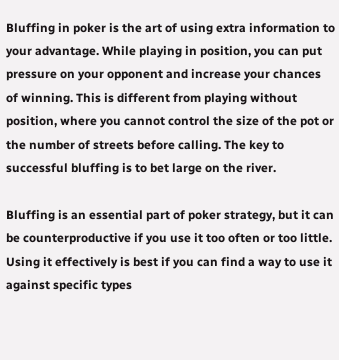Bluffing in poker is the art of using extra information to your advantage. While playing in position, you can put pressure on your opponent and increase your chances of winning. This is different from playing without position, where you cannot control the size of the pot or the number of streets before calling. The key to successful bluffing is to bet large on the river.

Bluffing is an essential part of poker strategy, but it can be counterproductive if you use it too often or too little. Using it effectively is best if you can find a way to use it against specific types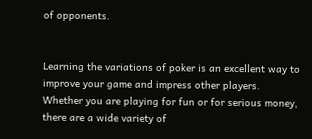of opponents.


Learning the variations of poker is an excellent way to improve your game and impress other players. Whether you are playing for fun or for serious money, there are a wide variety of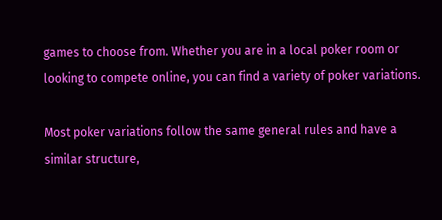games to choose from. Whether you are in a local poker room or looking to compete online, you can find a variety of poker variations.

Most poker variations follow the same general rules and have a similar structure,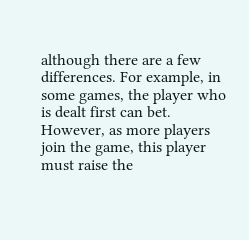although there are a few differences. For example, in some games, the player who is dealt first can bet. However, as more players join the game, this player must raise the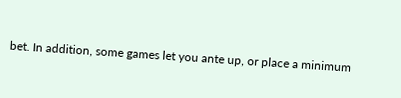bet. In addition, some games let you ante up, or place a minimum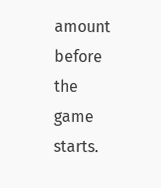amount before the game starts.